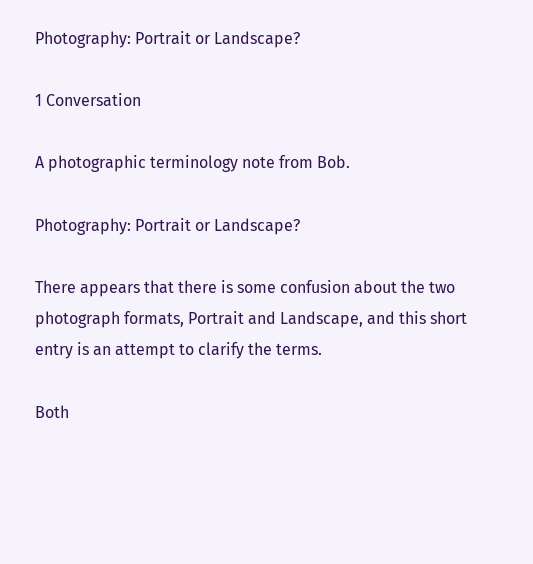Photography: Portrait or Landscape?

1 Conversation

A photographic terminology note from Bob.

Photography: Portrait or Landscape?

There appears that there is some confusion about the two photograph formats, Portrait and Landscape, and this short entry is an attempt to clarify the terms.

Both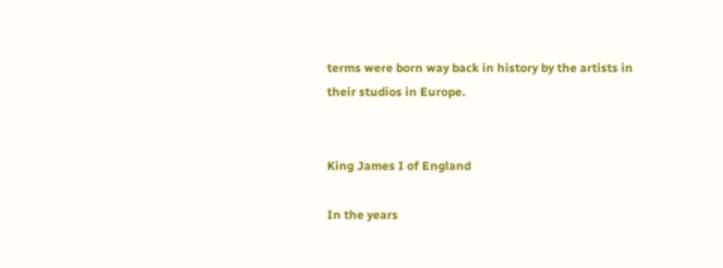terms were born way back in history by the artists in their studios in Europe.


King James I of England

In the years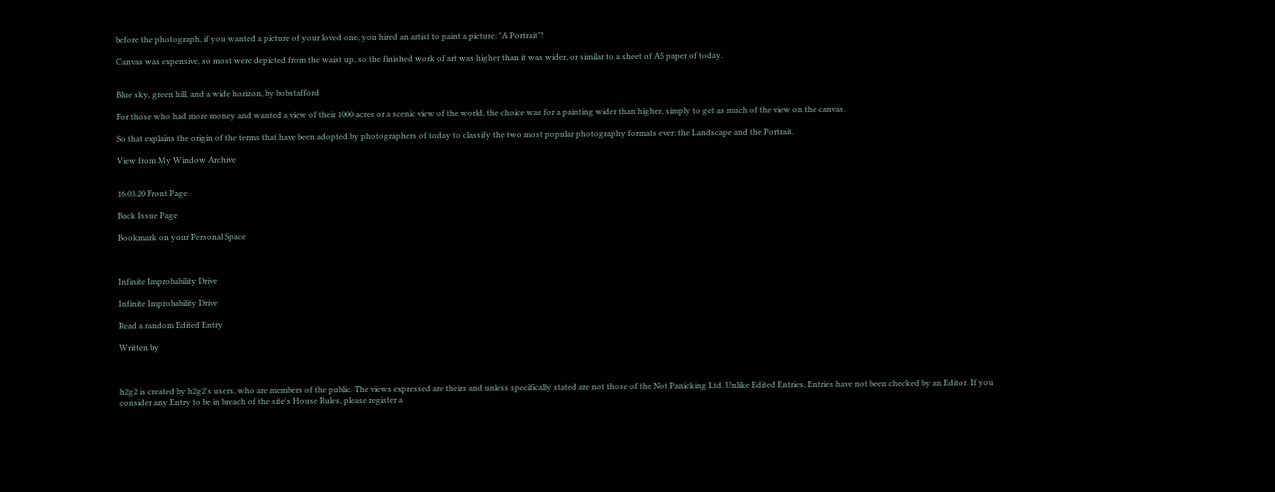before the photograph, if you wanted a picture of your loved one, you hired an artist to paint a picture: "A Portrait"!

Canvas was expensive, so most were depicted from the waist up, so the finished work of art was higher than it was wider, or similar to a sheet of A5 paper of today.


Blue sky, green hill, and a wide horizon, by bobstafford

For those who had more money and wanted a view of their 1000 acres or a scenic view of the world, the choice was for a painting wider than higher, simply to get as much of the view on the canvas.

So that explains the origin of the terms that have been adopted by photographers of today to classify the two most popular photography formats ever: the Landscape and the Portrait.

View from My Window Archive


16.03.20 Front Page

Back Issue Page

Bookmark on your Personal Space



Infinite Improbability Drive

Infinite Improbability Drive

Read a random Edited Entry

Written by



h2g2 is created by h2g2's users, who are members of the public. The views expressed are theirs and unless specifically stated are not those of the Not Panicking Ltd. Unlike Edited Entries, Entries have not been checked by an Editor. If you consider any Entry to be in breach of the site's House Rules, please register a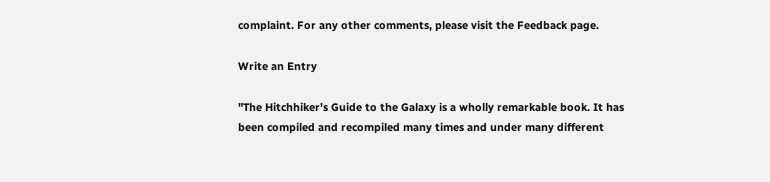complaint. For any other comments, please visit the Feedback page.

Write an Entry

"The Hitchhiker's Guide to the Galaxy is a wholly remarkable book. It has been compiled and recompiled many times and under many different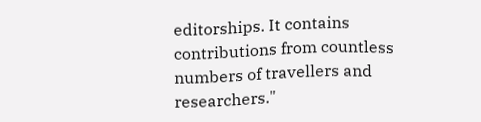editorships. It contains contributions from countless numbers of travellers and researchers."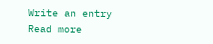Write an entry
Read more